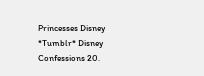Princesses Disney *Tumblr* Disney Confessions 20.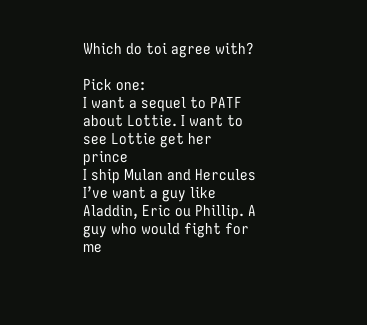Which do toi agree with?

Pick one:
I want a sequel to PATF about Lottie. I want to see Lottie get her prince
I ship Mulan and Hercules
I’ve want a guy like Aladdin, Eric ou Phillip. A guy who would fight for me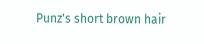Punz's short brown hair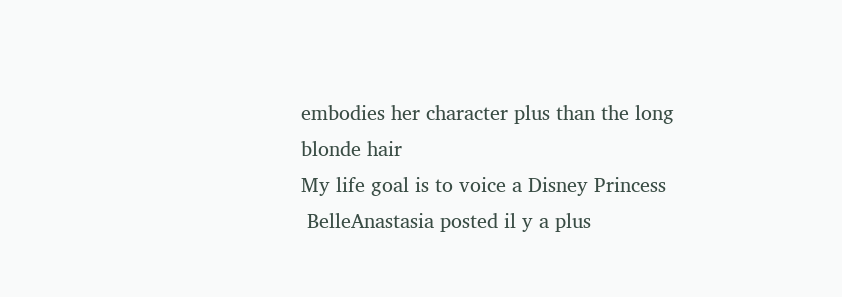embodies her character plus than the long blonde hair
My life goal is to voice a Disney Princess
 BelleAnastasia posted il y a plus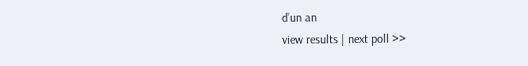d’un an
view results | next poll >>